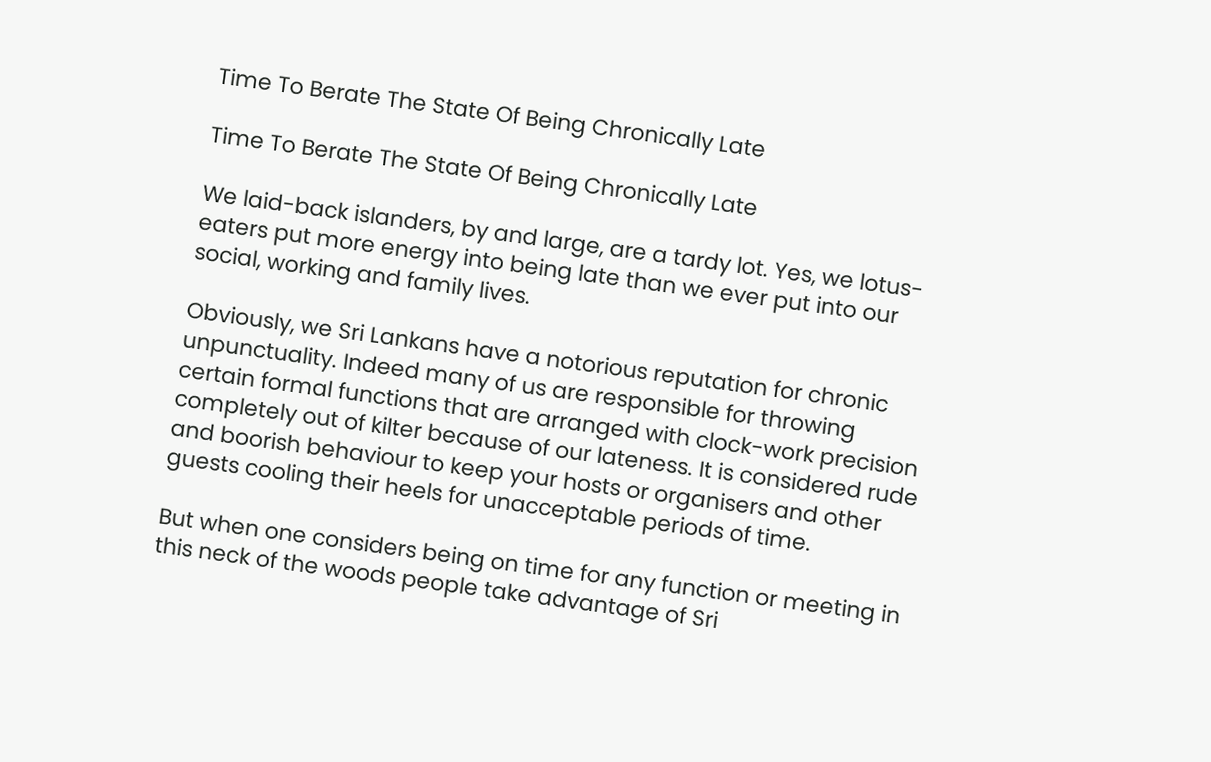Time To Berate The State Of Being Chronically Late

Time To Berate The State Of Being Chronically Late

We laid-back islanders, by and large, are a tardy lot. Yes, we lotus-eaters put more energy into being late than we ever put into our social, working and family lives.

Obviously, we Sri Lankans have a notorious reputation for chronic unpunctuality. Indeed many of us are responsible for throwing certain formal functions that are arranged with clock-work precision completely out of kilter because of our lateness. It is considered rude and boorish behaviour to keep your hosts or organisers and other guests cooling their heels for unacceptable periods of time.

But when one considers being on time for any function or meeting in this neck of the woods people take advantage of Sri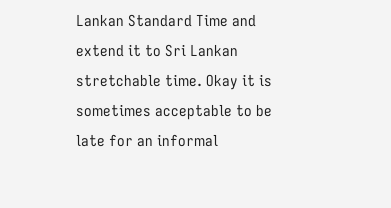Lankan Standard Time and extend it to Sri Lankan stretchable time. Okay it is sometimes acceptable to be late for an informal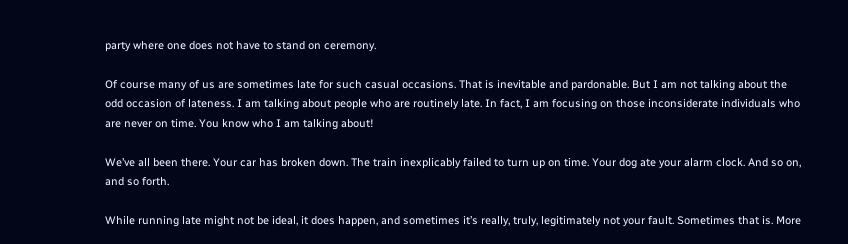party where one does not have to stand on ceremony.

Of course many of us are sometimes late for such casual occasions. That is inevitable and pardonable. But I am not talking about the odd occasion of lateness. I am talking about people who are routinely late. In fact, I am focusing on those inconsiderate individuals who are never on time. You know who I am talking about!

We’ve all been there. Your car has broken down. The train inexplicably failed to turn up on time. Your dog ate your alarm clock. And so on, and so forth.

While running late might not be ideal, it does happen, and sometimes it’s really, truly, legitimately not your fault. Sometimes that is. More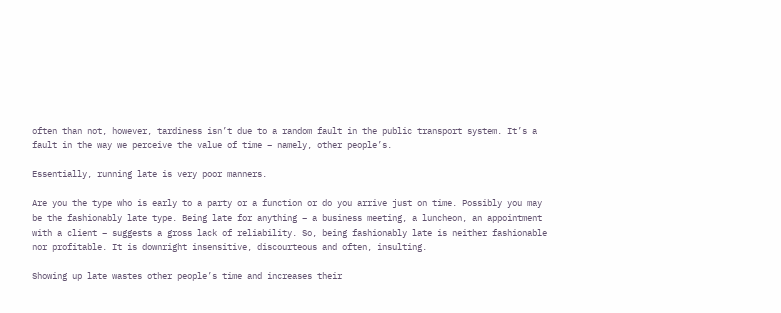often than not, however, tardiness isn’t due to a random fault in the public transport system. It’s a fault in the way we perceive the value of time – namely, other people’s.

Essentially, running late is very poor manners.

Are you the type who is early to a party or a function or do you arrive just on time. Possibly you may be the fashionably late type. Being late for anything – a business meeting, a luncheon, an appointment with a client – suggests a gross lack of reliability. So, being fashionably late is neither fashionable nor profitable. It is downright insensitive, discourteous and often, insulting.

Showing up late wastes other people’s time and increases their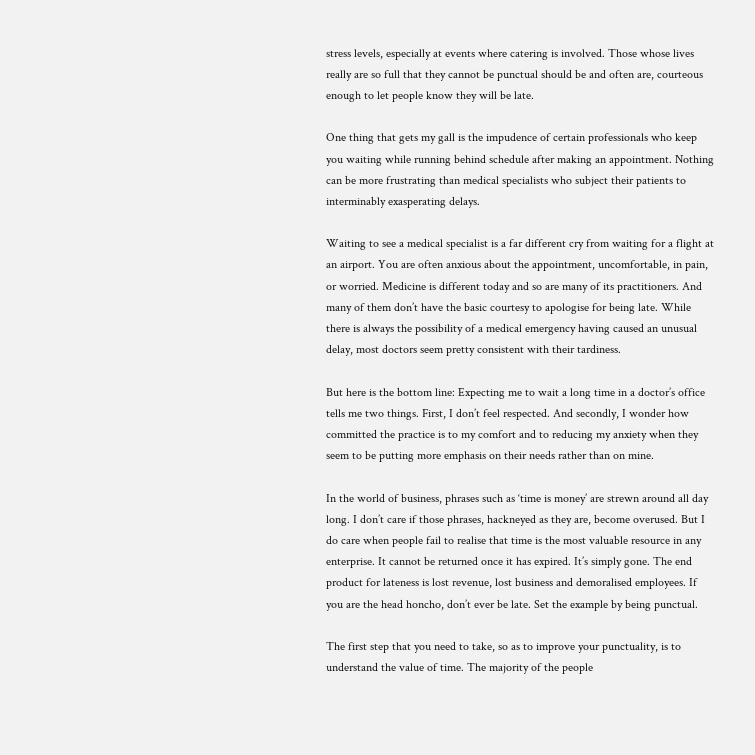stress levels, especially at events where catering is involved. Those whose lives really are so full that they cannot be punctual should be and often are, courteous enough to let people know they will be late.

One thing that gets my gall is the impudence of certain professionals who keep you waiting while running behind schedule after making an appointment. Nothing can be more frustrating than medical specialists who subject their patients to interminably exasperating delays.

Waiting to see a medical specialist is a far different cry from waiting for a flight at an airport. You are often anxious about the appointment, uncomfortable, in pain, or worried. Medicine is different today and so are many of its practitioners. And many of them don’t have the basic courtesy to apologise for being late. While there is always the possibility of a medical emergency having caused an unusual delay, most doctors seem pretty consistent with their tardiness.

But here is the bottom line: Expecting me to wait a long time in a doctor’s office tells me two things. First, I don’t feel respected. And secondly, I wonder how committed the practice is to my comfort and to reducing my anxiety when they seem to be putting more emphasis on their needs rather than on mine.

In the world of business, phrases such as ‘time is money’ are strewn around all day long. I don’t care if those phrases, hackneyed as they are, become overused. But I do care when people fail to realise that time is the most valuable resource in any enterprise. It cannot be returned once it has expired. It’s simply gone. The end product for lateness is lost revenue, lost business and demoralised employees. If you are the head honcho, don’t ever be late. Set the example by being punctual.

The first step that you need to take, so as to improve your punctuality, is to understand the value of time. The majority of the people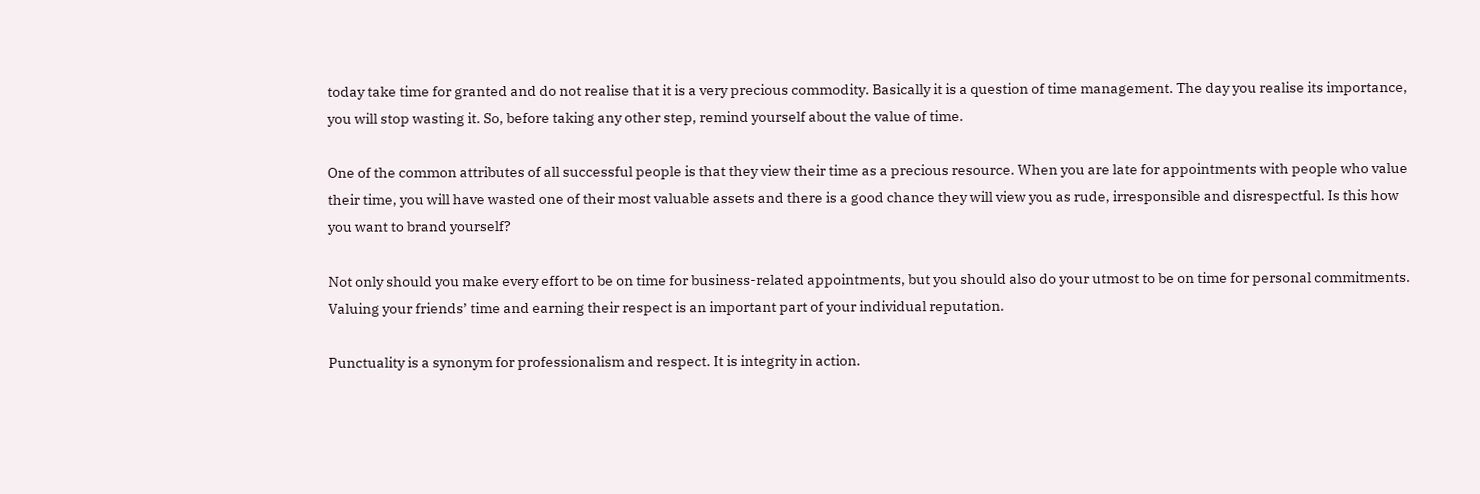today take time for granted and do not realise that it is a very precious commodity. Basically it is a question of time management. The day you realise its importance, you will stop wasting it. So, before taking any other step, remind yourself about the value of time.

One of the common attributes of all successful people is that they view their time as a precious resource. When you are late for appointments with people who value their time, you will have wasted one of their most valuable assets and there is a good chance they will view you as rude, irresponsible and disrespectful. Is this how you want to brand yourself?

Not only should you make every effort to be on time for business-related appointments, but you should also do your utmost to be on time for personal commitments. Valuing your friends’ time and earning their respect is an important part of your individual reputation.

Punctuality is a synonym for professionalism and respect. It is integrity in action.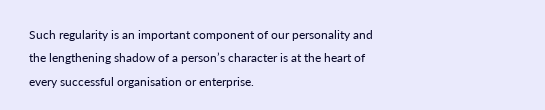Such regularity is an important component of our personality and the lengthening shadow of a person’s character is at the heart of every successful organisation or enterprise.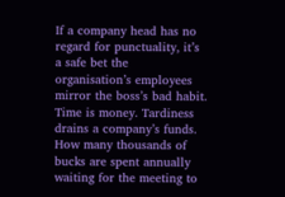If a company head has no regard for punctuality, it’s a safe bet the organisation’s employees mirror the boss’s bad habit. Time is money. Tardiness drains a company’s funds. How many thousands of bucks are spent annually waiting for the meeting to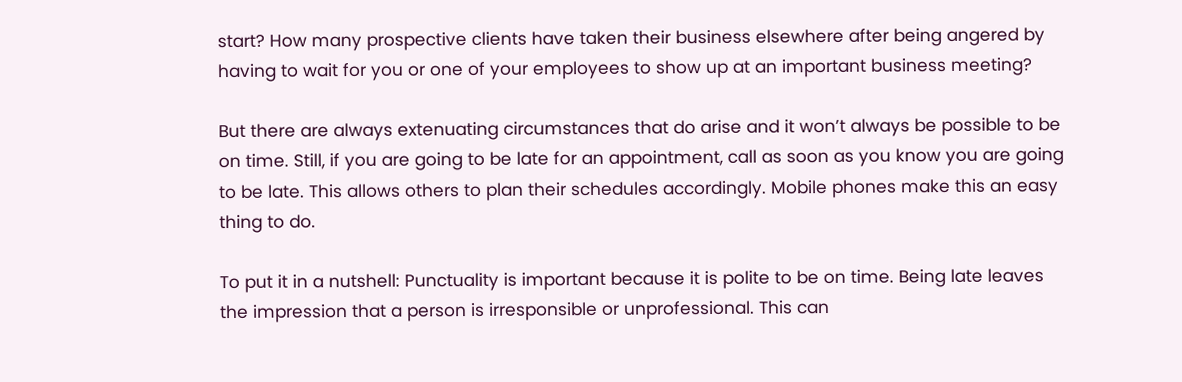start? How many prospective clients have taken their business elsewhere after being angered by having to wait for you or one of your employees to show up at an important business meeting?

But there are always extenuating circumstances that do arise and it won’t always be possible to be on time. Still, if you are going to be late for an appointment, call as soon as you know you are going to be late. This allows others to plan their schedules accordingly. Mobile phones make this an easy thing to do.

To put it in a nutshell: Punctuality is important because it is polite to be on time. Being late leaves the impression that a person is irresponsible or unprofessional. This can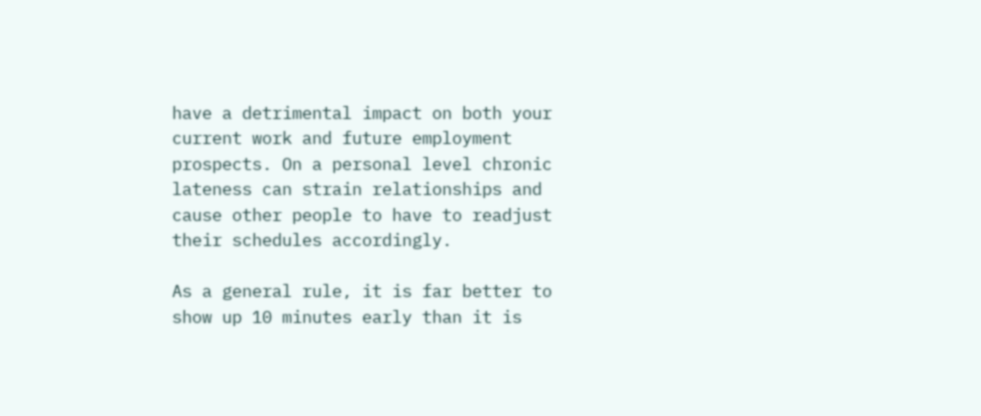have a detrimental impact on both your current work and future employment prospects. On a personal level chronic lateness can strain relationships and cause other people to have to readjust their schedules accordingly.

As a general rule, it is far better to show up 10 minutes early than it is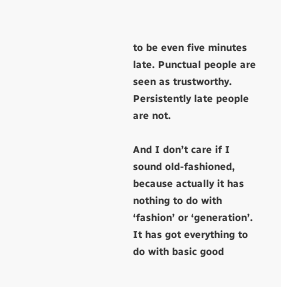to be even five minutes late. Punctual people are seen as trustworthy. Persistently late people are not.

And I don’t care if I sound old-fashioned, because actually it has nothing to do with ‘fashion’ or ‘generation’. It has got everything to do with basic good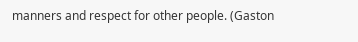manners and respect for other people. (Gaston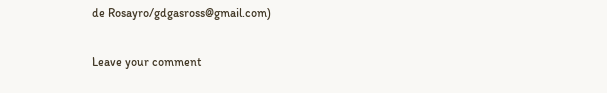de Rosayro/gdgasross@gmail.com)

Leave your comment